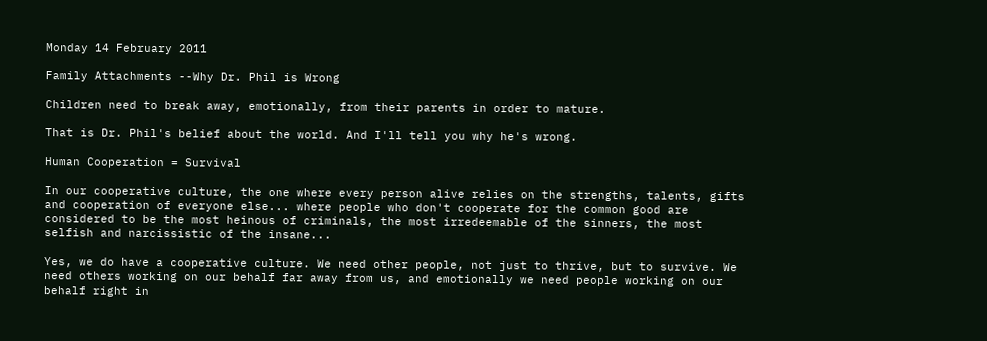Monday 14 February 2011

Family Attachments --Why Dr. Phil is Wrong

Children need to break away, emotionally, from their parents in order to mature.

That is Dr. Phil's belief about the world. And I'll tell you why he's wrong.

Human Cooperation = Survival

In our cooperative culture, the one where every person alive relies on the strengths, talents, gifts and cooperation of everyone else... where people who don't cooperate for the common good are considered to be the most heinous of criminals, the most irredeemable of the sinners, the most selfish and narcissistic of the insane...

Yes, we do have a cooperative culture. We need other people, not just to thrive, but to survive. We need others working on our behalf far away from us, and emotionally we need people working on our behalf right in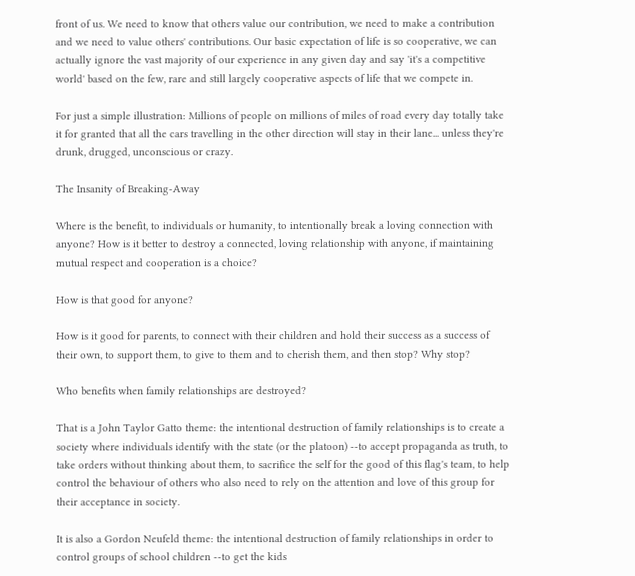front of us. We need to know that others value our contribution, we need to make a contribution and we need to value others' contributions. Our basic expectation of life is so cooperative, we can actually ignore the vast majority of our experience in any given day and say 'it's a competitive world' based on the few, rare and still largely cooperative aspects of life that we compete in.

For just a simple illustration: Millions of people on millions of miles of road every day totally take it for granted that all the cars travelling in the other direction will stay in their lane... unless they're drunk, drugged, unconscious or crazy.

The Insanity of Breaking-Away

Where is the benefit, to individuals or humanity, to intentionally break a loving connection with anyone? How is it better to destroy a connected, loving relationship with anyone, if maintaining mutual respect and cooperation is a choice?

How is that good for anyone?

How is it good for parents, to connect with their children and hold their success as a success of their own, to support them, to give to them and to cherish them, and then stop? Why stop?

Who benefits when family relationships are destroyed?

That is a John Taylor Gatto theme: the intentional destruction of family relationships is to create a society where individuals identify with the state (or the platoon) --to accept propaganda as truth, to take orders without thinking about them, to sacrifice the self for the good of this flag's team, to help control the behaviour of others who also need to rely on the attention and love of this group for their acceptance in society.

It is also a Gordon Neufeld theme: the intentional destruction of family relationships in order to control groups of school children --to get the kids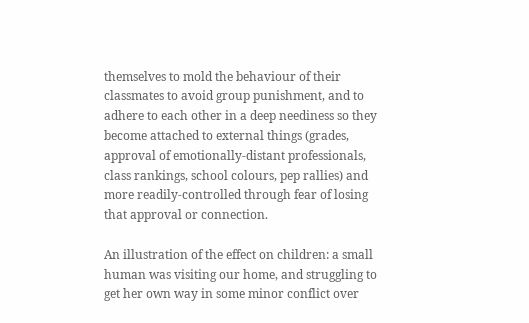themselves to mold the behaviour of their classmates to avoid group punishment, and to adhere to each other in a deep neediness so they become attached to external things (grades, approval of emotionally-distant professionals, class rankings, school colours, pep rallies) and more readily-controlled through fear of losing that approval or connection.

An illustration of the effect on children: a small human was visiting our home, and struggling to get her own way in some minor conflict over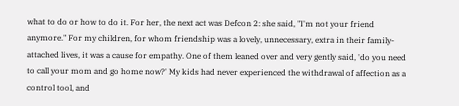what to do or how to do it. For her, the next act was Defcon 2: she said, "I'm not your friend anymore." For my children, for whom friendship was a lovely, unnecessary, extra in their family-attached lives, it was a cause for empathy. One of them leaned over and very gently said, 'do you need to call your mom and go home now?' My kids had never experienced the withdrawal of affection as a control tool, and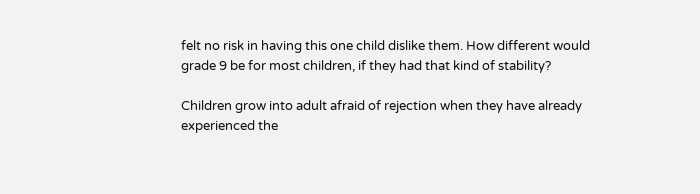felt no risk in having this one child dislike them. How different would  grade 9 be for most children, if they had that kind of stability?

Children grow into adult afraid of rejection when they have already experienced the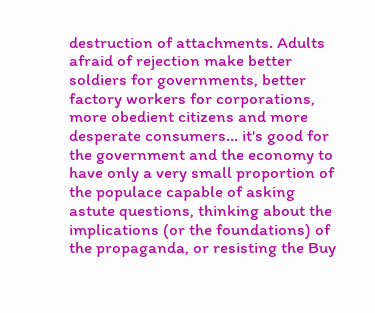destruction of attachments. Adults afraid of rejection make better soldiers for governments, better factory workers for corporations, more obedient citizens and more desperate consumers... it's good for the government and the economy to have only a very small proportion of the populace capable of asking astute questions, thinking about the implications (or the foundations) of the propaganda, or resisting the Buy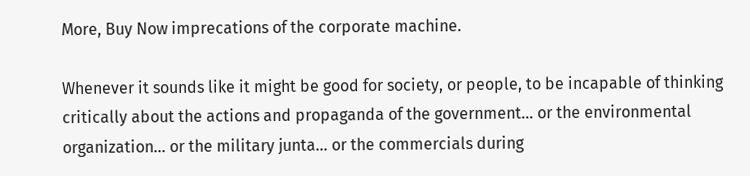More, Buy Now imprecations of the corporate machine.

Whenever it sounds like it might be good for society, or people, to be incapable of thinking critically about the actions and propaganda of the government... or the environmental organization... or the military junta... or the commercials during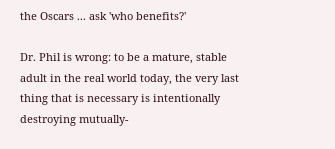the Oscars ... ask 'who benefits?'

Dr. Phil is wrong: to be a mature, stable adult in the real world today, the very last thing that is necessary is intentionally destroying mutually-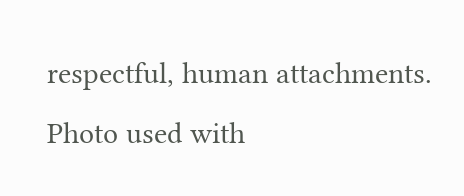respectful, human attachments.
Photo used with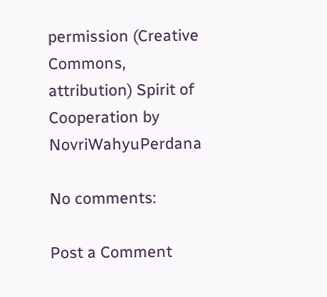permission (Creative Commons, attribution) Spirit of Cooperation by NovriWahyuPerdana

No comments:

Post a Comment